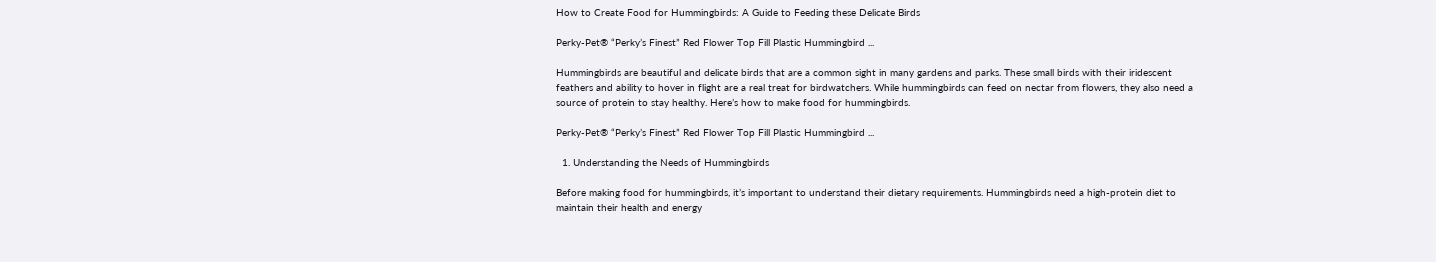How to Create Food for Hummingbirds: A Guide to Feeding these Delicate Birds

Perky-Pet® “Perky’s Finest” Red Flower Top Fill Plastic Hummingbird ...

Hummingbirds are beautiful and delicate birds that are a common sight in many gardens and parks. These small birds with their iridescent feathers and ability to hover in flight are a real treat for birdwatchers. While hummingbirds can feed on nectar from flowers, they also need a source of protein to stay healthy. Here’s how to make food for hummingbirds.

Perky-Pet® “Perky’s Finest” Red Flower Top Fill Plastic Hummingbird ...

  1. Understanding the Needs of Hummingbirds

Before making food for hummingbirds, it’s important to understand their dietary requirements. Hummingbirds need a high-protein diet to maintain their health and energy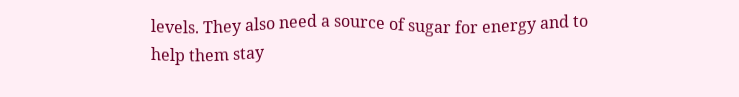levels. They also need a source of sugar for energy and to help them stay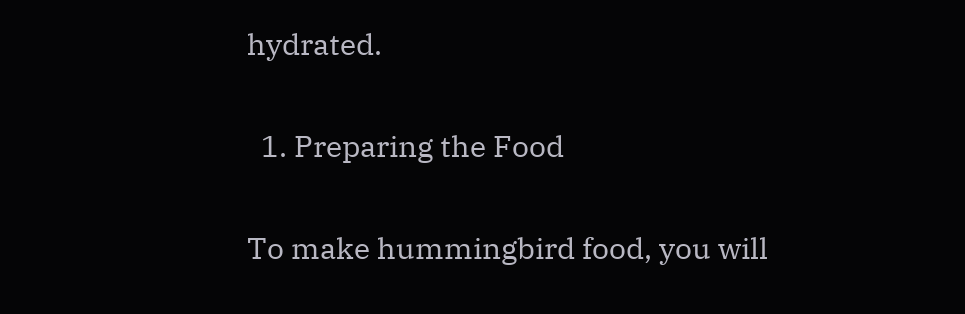hydrated.

  1. Preparing the Food

To make hummingbird food, you will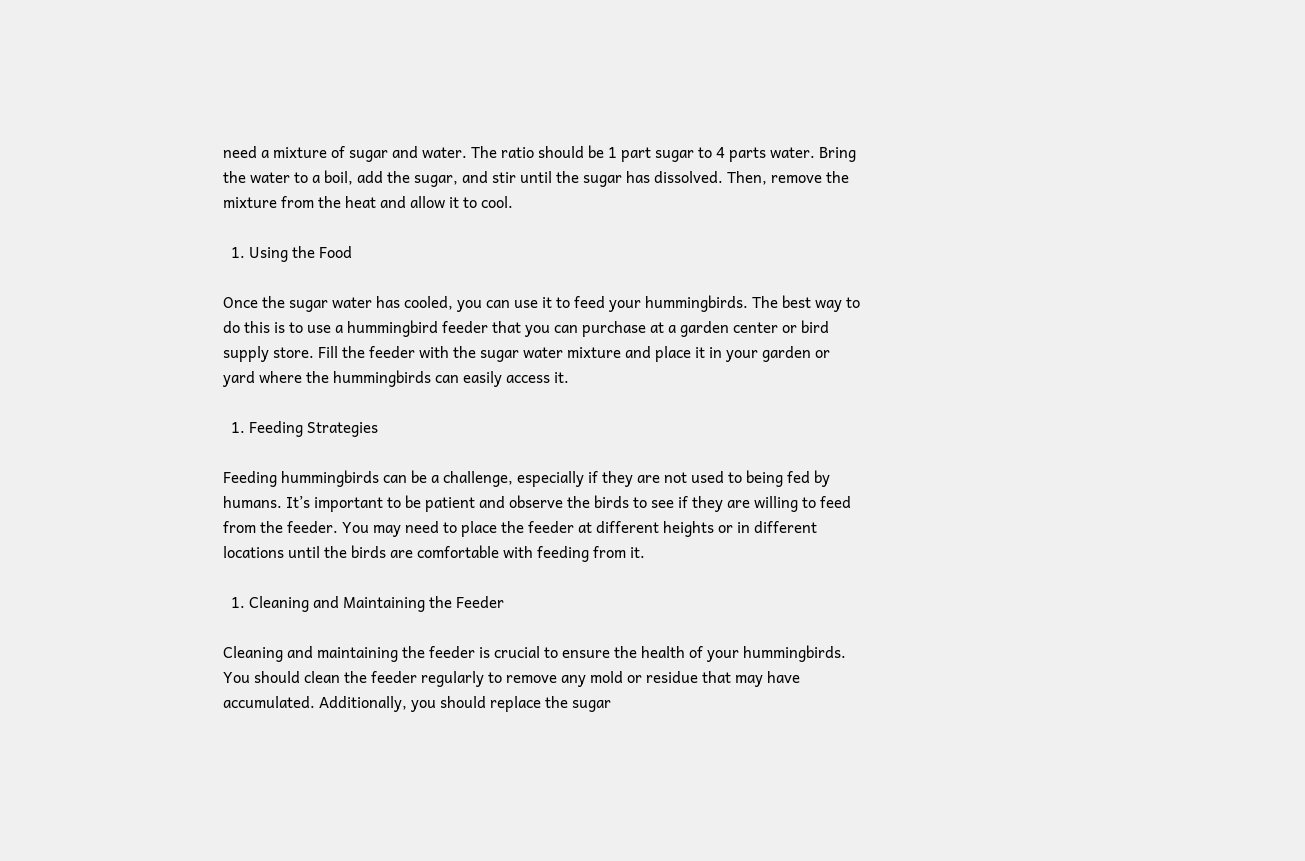need a mixture of sugar and water. The ratio should be 1 part sugar to 4 parts water. Bring the water to a boil, add the sugar, and stir until the sugar has dissolved. Then, remove the mixture from the heat and allow it to cool.

  1. Using the Food

Once the sugar water has cooled, you can use it to feed your hummingbirds. The best way to do this is to use a hummingbird feeder that you can purchase at a garden center or bird supply store. Fill the feeder with the sugar water mixture and place it in your garden or yard where the hummingbirds can easily access it.

  1. Feeding Strategies

Feeding hummingbirds can be a challenge, especially if they are not used to being fed by humans. It’s important to be patient and observe the birds to see if they are willing to feed from the feeder. You may need to place the feeder at different heights or in different locations until the birds are comfortable with feeding from it.

  1. Cleaning and Maintaining the Feeder

Cleaning and maintaining the feeder is crucial to ensure the health of your hummingbirds. You should clean the feeder regularly to remove any mold or residue that may have accumulated. Additionally, you should replace the sugar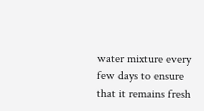water mixture every few days to ensure that it remains fresh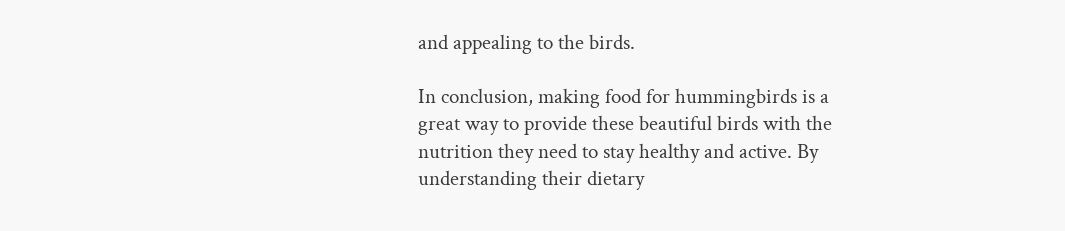and appealing to the birds.

In conclusion, making food for hummingbirds is a great way to provide these beautiful birds with the nutrition they need to stay healthy and active. By understanding their dietary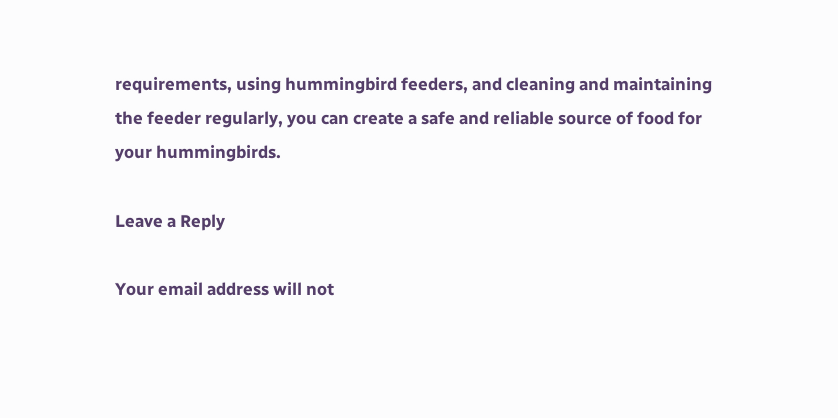requirements, using hummingbird feeders, and cleaning and maintaining the feeder regularly, you can create a safe and reliable source of food for your hummingbirds.

Leave a Reply

Your email address will not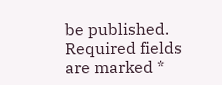be published. Required fields are marked *